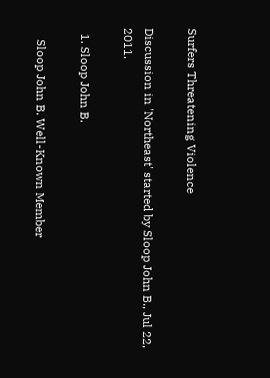Surfers Threatening Violence

Discussion in 'Northeast' started by Sloop John B., Jul 22, 2011.

  1. Sloop John B.

    Sloop John B. Well-Known Member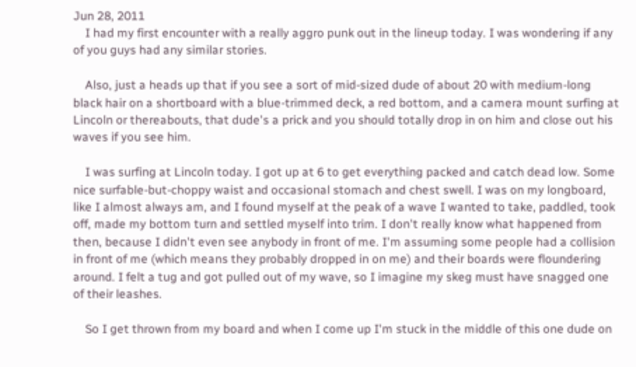Jun 28, 2011
    I had my first encounter with a really aggro punk out in the lineup today. I was wondering if any of you guys had any similar stories.

    Also, just a heads up that if you see a sort of mid-sized dude of about 20 with medium-long black hair on a shortboard with a blue-trimmed deck, a red bottom, and a camera mount surfing at Lincoln or thereabouts, that dude's a prick and you should totally drop in on him and close out his waves if you see him.

    I was surfing at Lincoln today. I got up at 6 to get everything packed and catch dead low. Some nice surfable-but-choppy waist and occasional stomach and chest swell. I was on my longboard, like I almost always am, and I found myself at the peak of a wave I wanted to take, paddled, took off, made my bottom turn and settled myself into trim. I don't really know what happened from then, because I didn't even see anybody in front of me. I'm assuming some people had a collision in front of me (which means they probably dropped in on me) and their boards were floundering around. I felt a tug and got pulled out of my wave, so I imagine my skeg must have snagged one of their leashes.

    So I get thrown from my board and when I come up I'm stuck in the middle of this one dude on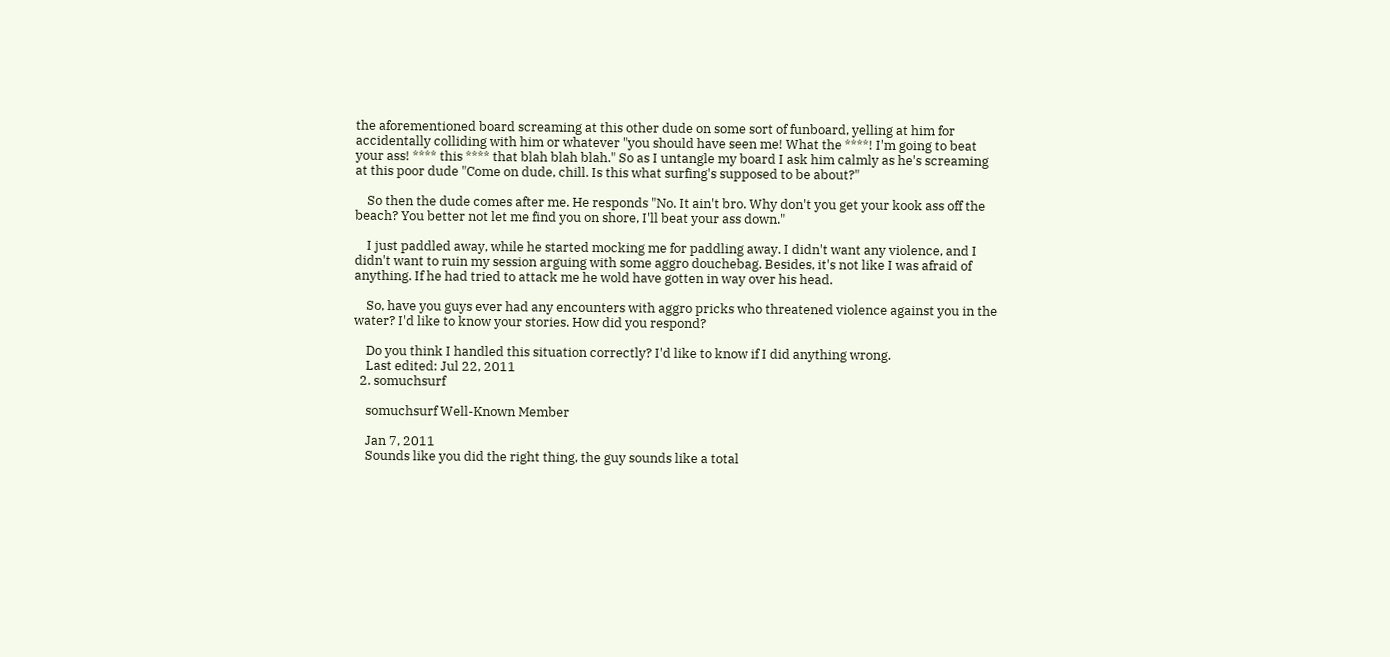the aforementioned board screaming at this other dude on some sort of funboard, yelling at him for accidentally colliding with him or whatever "you should have seen me! What the ****! I'm going to beat your ass! **** this **** that blah blah blah." So as I untangle my board I ask him calmly as he's screaming at this poor dude "Come on dude, chill. Is this what surfing's supposed to be about?"

    So then the dude comes after me. He responds "No. It ain't bro. Why don't you get your kook ass off the beach? You better not let me find you on shore, I'll beat your ass down."

    I just paddled away, while he started mocking me for paddling away. I didn't want any violence, and I didn't want to ruin my session arguing with some aggro douchebag. Besides, it's not like I was afraid of anything. If he had tried to attack me he wold have gotten in way over his head.

    So, have you guys ever had any encounters with aggro pricks who threatened violence against you in the water? I'd like to know your stories. How did you respond?

    Do you think I handled this situation correctly? I'd like to know if I did anything wrong.
    Last edited: Jul 22, 2011
  2. somuchsurf

    somuchsurf Well-Known Member

    Jan 7, 2011
    Sounds like you did the right thing, the guy sounds like a total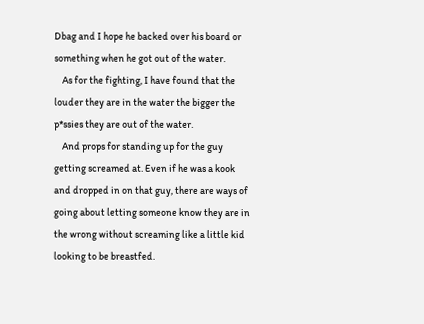Dbag and I hope he backed over his board or something when he got out of the water.
    As for the fighting, I have found that the louder they are in the water the bigger the p*ssies they are out of the water.
    And props for standing up for the guy getting screamed at. Even if he was a kook and dropped in on that guy, there are ways of going about letting someone know they are in the wrong without screaming like a little kid looking to be breastfed.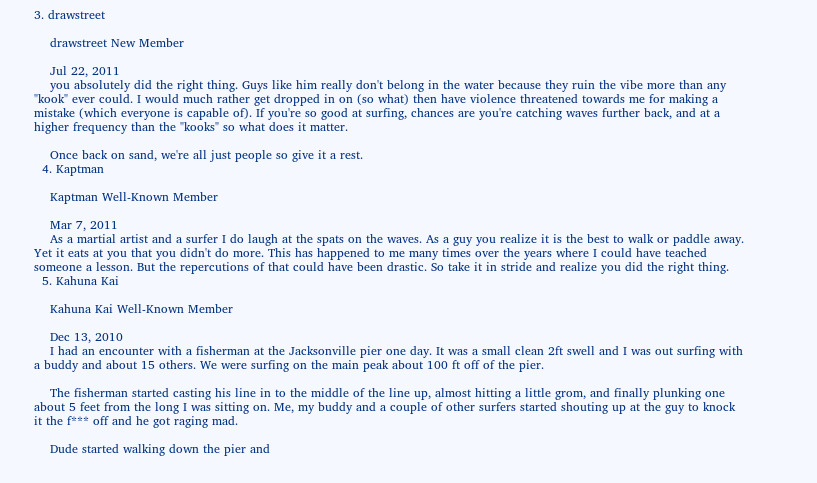3. drawstreet

    drawstreet New Member

    Jul 22, 2011
    you absolutely did the right thing. Guys like him really don't belong in the water because they ruin the vibe more than any "kook" ever could. I would much rather get dropped in on (so what) then have violence threatened towards me for making a mistake (which everyone is capable of). If you're so good at surfing, chances are you're catching waves further back, and at a higher frequency than the "kooks" so what does it matter.

    Once back on sand, we're all just people so give it a rest.
  4. Kaptman

    Kaptman Well-Known Member

    Mar 7, 2011
    As a martial artist and a surfer I do laugh at the spats on the waves. As a guy you realize it is the best to walk or paddle away. Yet it eats at you that you didn't do more. This has happened to me many times over the years where I could have teached someone a lesson. But the repercutions of that could have been drastic. So take it in stride and realize you did the right thing.
  5. Kahuna Kai

    Kahuna Kai Well-Known Member

    Dec 13, 2010
    I had an encounter with a fisherman at the Jacksonville pier one day. It was a small clean 2ft swell and I was out surfing with a buddy and about 15 others. We were surfing on the main peak about 100 ft off of the pier.

    The fisherman started casting his line in to the middle of the line up, almost hitting a little grom, and finally plunking one about 5 feet from the long I was sitting on. Me, my buddy and a couple of other surfers started shouting up at the guy to knock it the f*** off and he got raging mad.

    Dude started walking down the pier and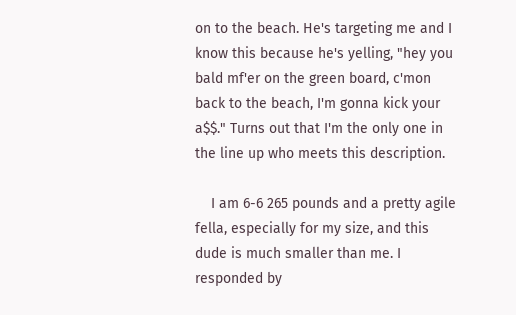on to the beach. He's targeting me and I know this because he's yelling, "hey you bald mf'er on the green board, c'mon back to the beach, I'm gonna kick your a$$." Turns out that I'm the only one in the line up who meets this description.

    I am 6-6 265 pounds and a pretty agile fella, especially for my size, and this dude is much smaller than me. I responded by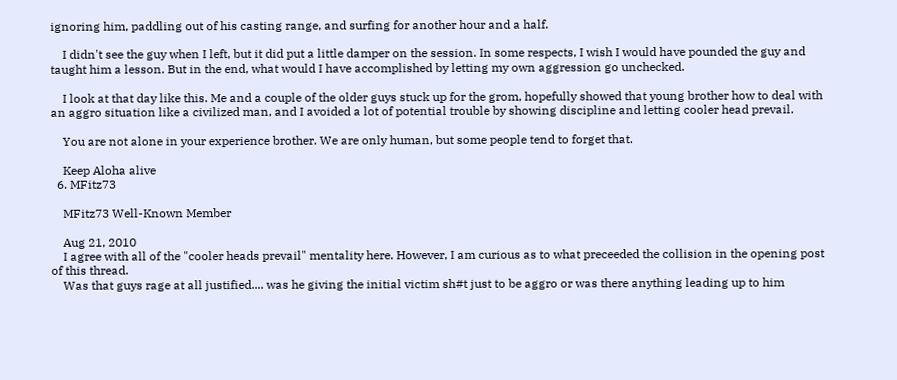ignoring him, paddling out of his casting range, and surfing for another hour and a half.

    I didn't see the guy when I left, but it did put a little damper on the session. In some respects, I wish I would have pounded the guy and taught him a lesson. But in the end, what would I have accomplished by letting my own aggression go unchecked.

    I look at that day like this. Me and a couple of the older guys stuck up for the grom, hopefully showed that young brother how to deal with an aggro situation like a civilized man, and I avoided a lot of potential trouble by showing discipline and letting cooler head prevail.

    You are not alone in your experience brother. We are only human, but some people tend to forget that.

    Keep Aloha alive
  6. MFitz73

    MFitz73 Well-Known Member

    Aug 21, 2010
    I agree with all of the "cooler heads prevail" mentality here. However, I am curious as to what preceeded the collision in the opening post of this thread.
    Was that guys rage at all justified.... was he giving the initial victim sh#t just to be aggro or was there anything leading up to him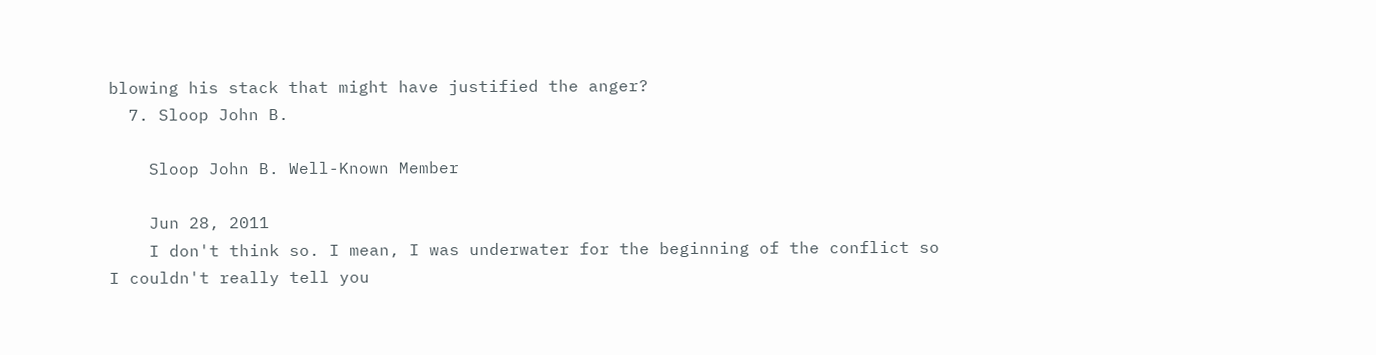blowing his stack that might have justified the anger?
  7. Sloop John B.

    Sloop John B. Well-Known Member

    Jun 28, 2011
    I don't think so. I mean, I was underwater for the beginning of the conflict so I couldn't really tell you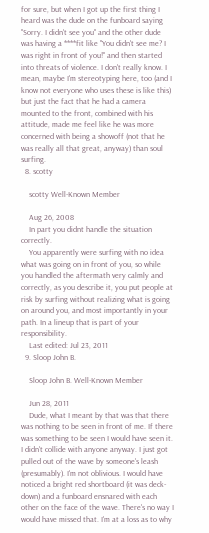for sure, but when I got up the first thing I heard was the dude on the funboard saying "Sorry. I didn't see you" and the other dude was having a ****fit like "You didn't see me? I was right in front of you!" and then started into threats of violence. I don't really know. I mean, maybe I'm stereotyping here, too (and I know not everyone who uses these is like this) but just the fact that he had a camera mounted to the front, combined with his attitude, made me feel like he was more concerned with being a showoff (not that he was really all that great, anyway) than soul surfing.
  8. scotty

    scotty Well-Known Member

    Aug 26, 2008
    In part you didnt handle the situation correctly.
    You apparently were surfing with no idea what was going on in front of you, so while you handled the aftermath very calmly and correctly, as you describe it, you put people at risk by surfing without realizing what is going on around you, and most importantly in your path. In a lineup that is part of your responsibility.
    Last edited: Jul 23, 2011
  9. Sloop John B.

    Sloop John B. Well-Known Member

    Jun 28, 2011
    Dude, what I meant by that was that there was nothing to be seen in front of me. If there was something to be seen I would have seen it. I didn't collide with anyone anyway. I just got pulled out of the wave by someone's leash (presumably). I'm not oblivious. I would have noticed a bright red shortboard (it was deck-down) and a funboard ensnared with each other on the face of the wave. There's no way I would have missed that. I'm at a loss as to why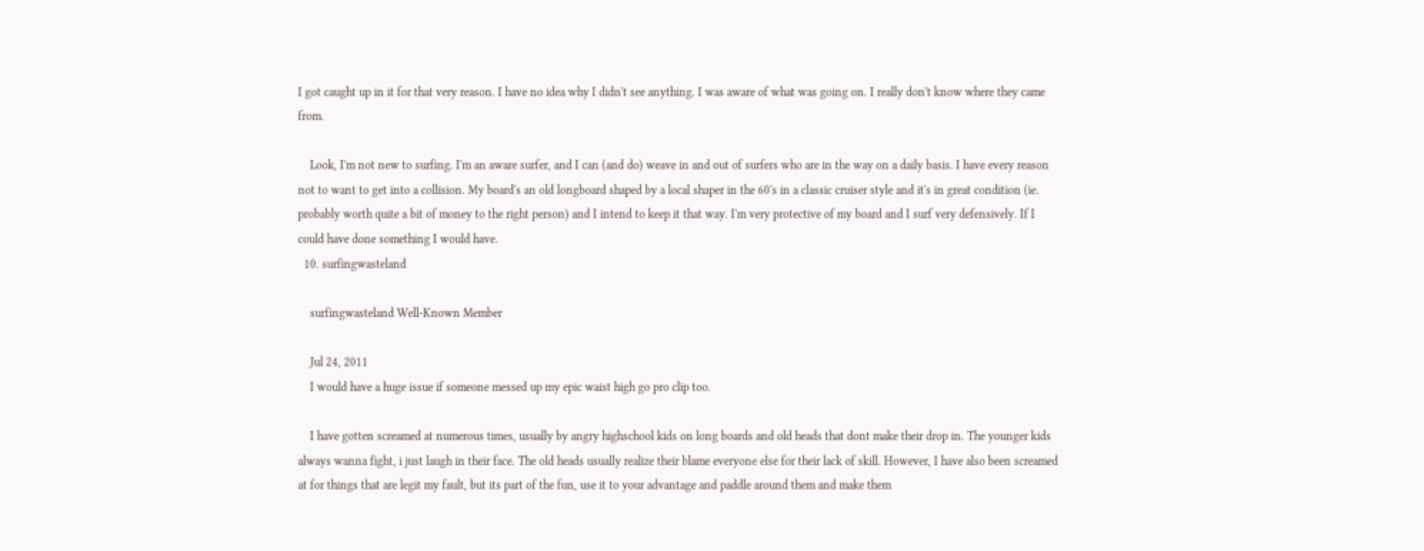I got caught up in it for that very reason. I have no idea why I didn't see anything. I was aware of what was going on. I really don't know where they came from.

    Look, I'm not new to surfing. I'm an aware surfer, and I can (and do) weave in and out of surfers who are in the way on a daily basis. I have every reason not to want to get into a collision. My board's an old longboard shaped by a local shaper in the 60's in a classic cruiser style and it's in great condition (ie. probably worth quite a bit of money to the right person) and I intend to keep it that way. I'm very protective of my board and I surf very defensively. If I could have done something I would have.
  10. surfingwasteland

    surfingwasteland Well-Known Member

    Jul 24, 2011
    I would have a huge issue if someone messed up my epic waist high go pro clip too.

    I have gotten screamed at numerous times, usually by angry highschool kids on long boards and old heads that dont make their drop in. The younger kids always wanna fight, i just laugh in their face. The old heads usually realize their blame everyone else for their lack of skill. However, I have also been screamed at for things that are legit my fault, but its part of the fun, use it to your advantage and paddle around them and make them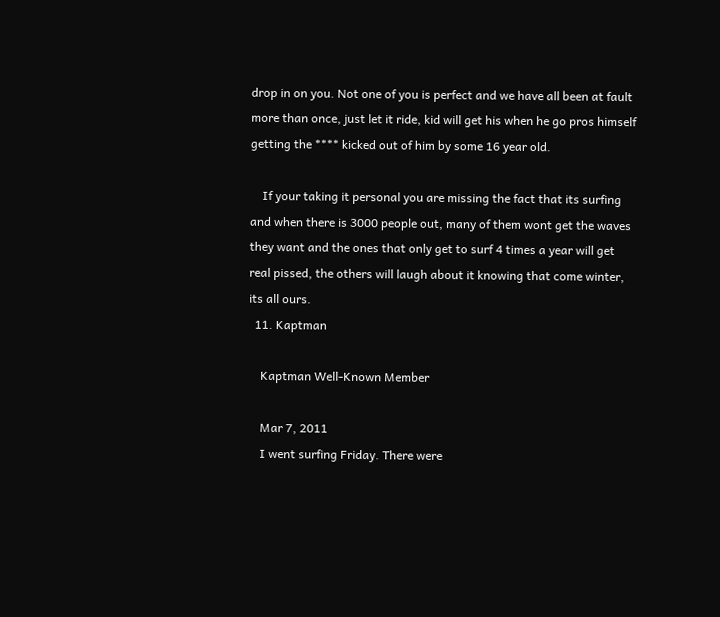drop in on you. Not one of you is perfect and we have all been at fault more than once, just let it ride, kid will get his when he go pros himself getting the **** kicked out of him by some 16 year old.

    If your taking it personal you are missing the fact that its surfing and when there is 3000 people out, many of them wont get the waves they want and the ones that only get to surf 4 times a year will get real pissed, the others will laugh about it knowing that come winter, its all ours.
  11. Kaptman

    Kaptman Well-Known Member

    Mar 7, 2011
    I went surfing Friday. There were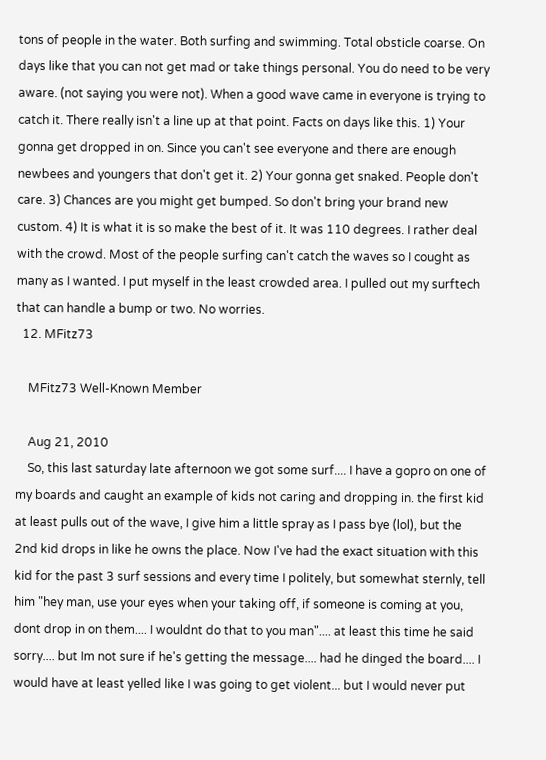tons of people in the water. Both surfing and swimming. Total obsticle coarse. On days like that you can not get mad or take things personal. You do need to be very aware. (not saying you were not). When a good wave came in everyone is trying to catch it. There really isn't a line up at that point. Facts on days like this. 1) Your gonna get dropped in on. Since you can't see everyone and there are enough newbees and youngers that don't get it. 2) Your gonna get snaked. People don't care. 3) Chances are you might get bumped. So don't bring your brand new custom. 4) It is what it is so make the best of it. It was 110 degrees. I rather deal with the crowd. Most of the people surfing can't catch the waves so I cought as many as I wanted. I put myself in the least crowded area. I pulled out my surftech that can handle a bump or two. No worries.
  12. MFitz73

    MFitz73 Well-Known Member

    Aug 21, 2010
    So, this last saturday late afternoon we got some surf.... I have a gopro on one of my boards and caught an example of kids not caring and dropping in. the first kid at least pulls out of the wave, I give him a little spray as I pass bye (lol), but the 2nd kid drops in like he owns the place. Now I've had the exact situation with this kid for the past 3 surf sessions and every time I politely, but somewhat sternly, tell him "hey man, use your eyes when your taking off, if someone is coming at you, dont drop in on them.... I wouldnt do that to you man".... at least this time he said sorry.... but Im not sure if he's getting the message.... had he dinged the board.... I would have at least yelled like I was going to get violent... but I would never put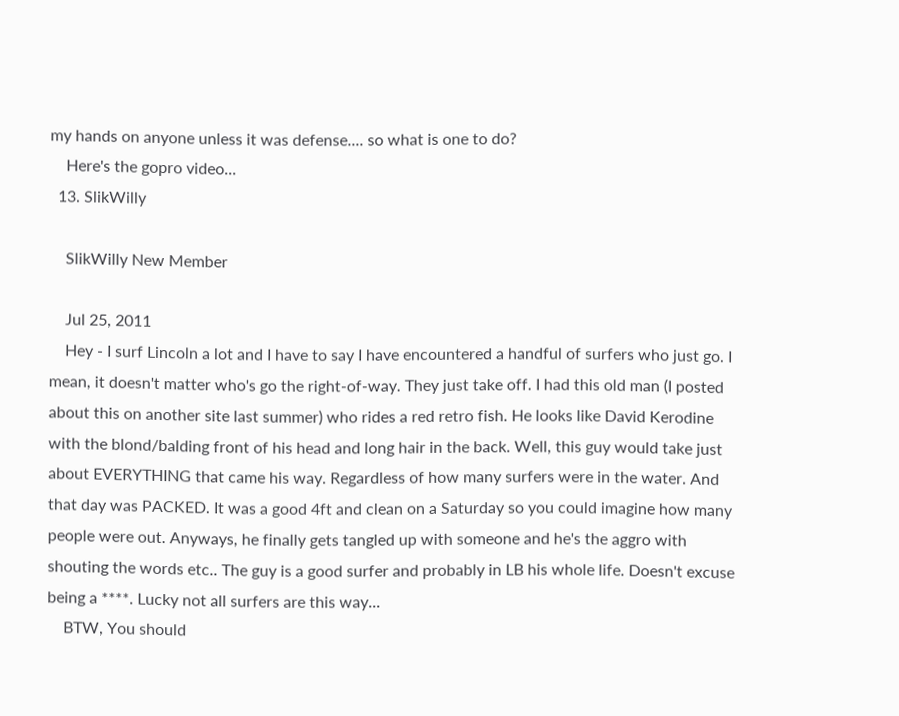my hands on anyone unless it was defense.... so what is one to do?
    Here's the gopro video...
  13. SlikWilly

    SlikWilly New Member

    Jul 25, 2011
    Hey - I surf Lincoln a lot and I have to say I have encountered a handful of surfers who just go. I mean, it doesn't matter who's go the right-of-way. They just take off. I had this old man (I posted about this on another site last summer) who rides a red retro fish. He looks like David Kerodine with the blond/balding front of his head and long hair in the back. Well, this guy would take just about EVERYTHING that came his way. Regardless of how many surfers were in the water. And that day was PACKED. It was a good 4ft and clean on a Saturday so you could imagine how many people were out. Anyways, he finally gets tangled up with someone and he's the aggro with shouting the words etc.. The guy is a good surfer and probably in LB his whole life. Doesn't excuse being a ****. Lucky not all surfers are this way...
    BTW, You should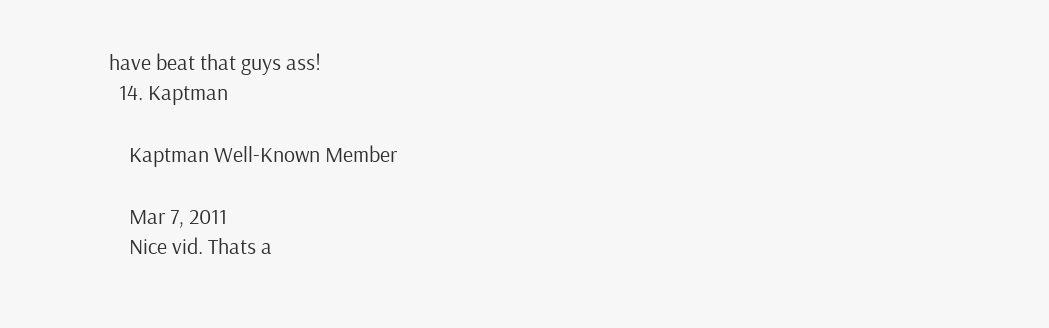have beat that guys ass!
  14. Kaptman

    Kaptman Well-Known Member

    Mar 7, 2011
    Nice vid. Thats a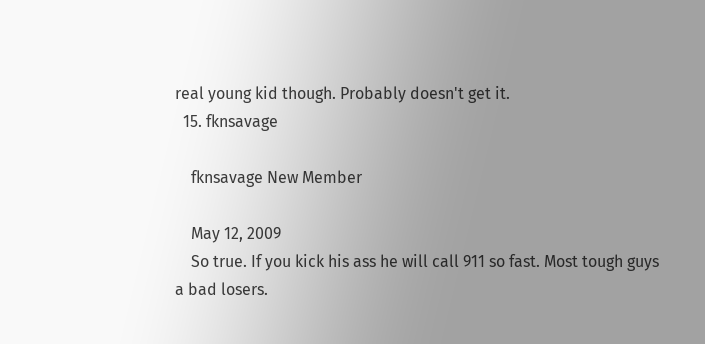real young kid though. Probably doesn't get it.
  15. fknsavage

    fknsavage New Member

    May 12, 2009
    So true. If you kick his ass he will call 911 so fast. Most tough guys a bad losers.